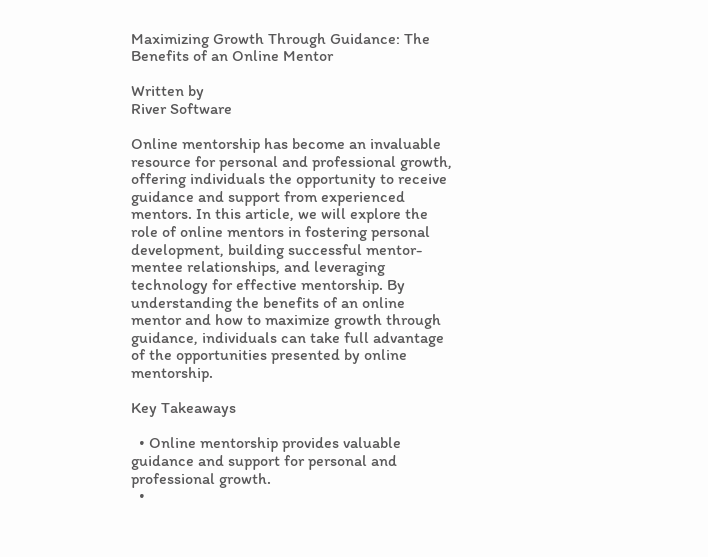Maximizing Growth Through Guidance: The Benefits of an Online Mentor

Written by
River Software

Online mentorship has become an invaluable resource for personal and professional growth, offering individuals the opportunity to receive guidance and support from experienced mentors. In this article, we will explore the role of online mentors in fostering personal development, building successful mentor-mentee relationships, and leveraging technology for effective mentorship. By understanding the benefits of an online mentor and how to maximize growth through guidance, individuals can take full advantage of the opportunities presented by online mentorship.

Key Takeaways

  • Online mentorship provides valuable guidance and support for personal and professional growth.
  •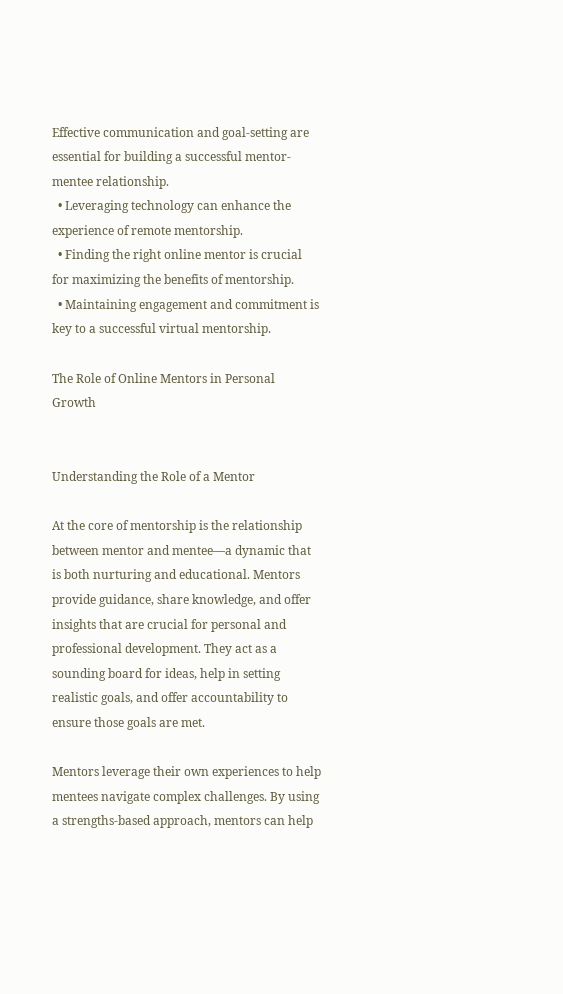Effective communication and goal-setting are essential for building a successful mentor-mentee relationship.
  • Leveraging technology can enhance the experience of remote mentorship.
  • Finding the right online mentor is crucial for maximizing the benefits of mentorship.
  • Maintaining engagement and commitment is key to a successful virtual mentorship.

The Role of Online Mentors in Personal Growth


Understanding the Role of a Mentor

At the core of mentorship is the relationship between mentor and mentee—a dynamic that is both nurturing and educational. Mentors provide guidance, share knowledge, and offer insights that are crucial for personal and professional development. They act as a sounding board for ideas, help in setting realistic goals, and offer accountability to ensure those goals are met.

Mentors leverage their own experiences to help mentees navigate complex challenges. By using a strengths-based approach, mentors can help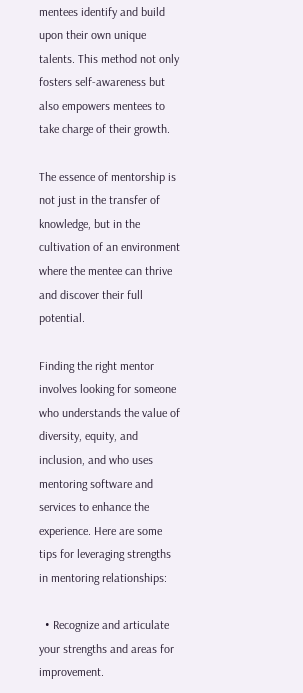mentees identify and build upon their own unique talents. This method not only fosters self-awareness but also empowers mentees to take charge of their growth.

The essence of mentorship is not just in the transfer of knowledge, but in the cultivation of an environment where the mentee can thrive and discover their full potential.

Finding the right mentor involves looking for someone who understands the value of diversity, equity, and inclusion, and who uses mentoring software and services to enhance the experience. Here are some tips for leveraging strengths in mentoring relationships:

  • Recognize and articulate your strengths and areas for improvement.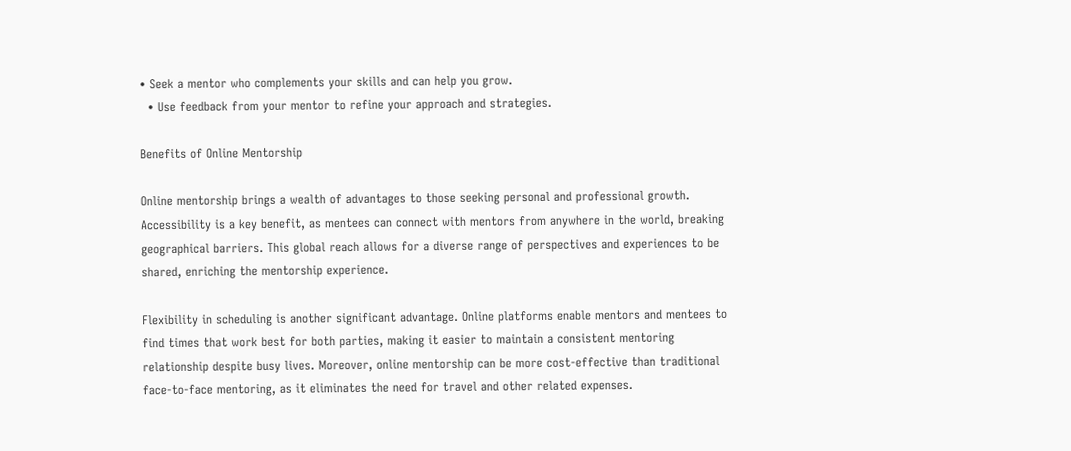• Seek a mentor who complements your skills and can help you grow.
  • Use feedback from your mentor to refine your approach and strategies.

Benefits of Online Mentorship

Online mentorship brings a wealth of advantages to those seeking personal and professional growth. Accessibility is a key benefit, as mentees can connect with mentors from anywhere in the world, breaking geographical barriers. This global reach allows for a diverse range of perspectives and experiences to be shared, enriching the mentorship experience.

Flexibility in scheduling is another significant advantage. Online platforms enable mentors and mentees to find times that work best for both parties, making it easier to maintain a consistent mentoring relationship despite busy lives. Moreover, online mentorship can be more cost-effective than traditional face-to-face mentoring, as it eliminates the need for travel and other related expenses.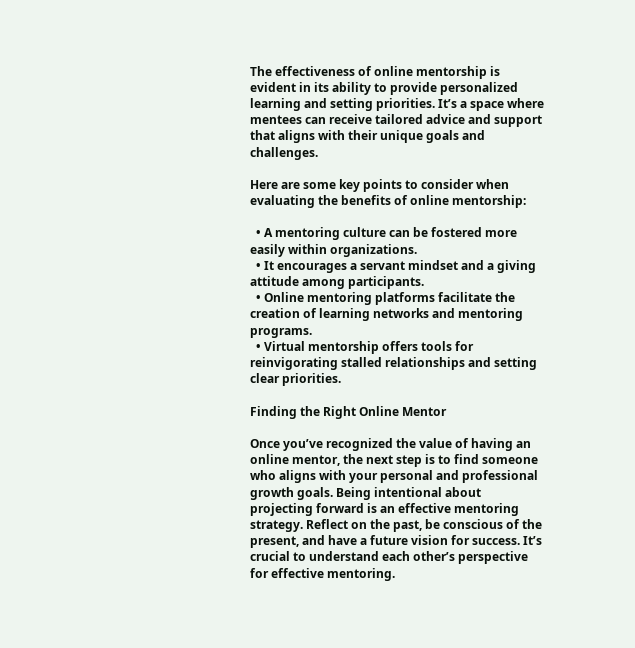The effectiveness of online mentorship is evident in its ability to provide personalized learning and setting priorities. It’s a space where mentees can receive tailored advice and support that aligns with their unique goals and challenges.

Here are some key points to consider when evaluating the benefits of online mentorship:

  • A mentoring culture can be fostered more easily within organizations.
  • It encourages a servant mindset and a giving attitude among participants.
  • Online mentoring platforms facilitate the creation of learning networks and mentoring programs.
  • Virtual mentorship offers tools for reinvigorating stalled relationships and setting clear priorities.

Finding the Right Online Mentor

Once you’ve recognized the value of having an online mentor, the next step is to find someone who aligns with your personal and professional growth goals. Being intentional about projecting forward is an effective mentoring strategy. Reflect on the past, be conscious of the present, and have a future vision for success. It’s crucial to understand each other’s perspective for effective mentoring.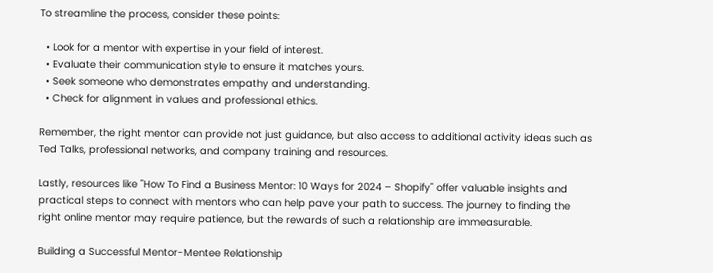To streamline the process, consider these points:

  • Look for a mentor with expertise in your field of interest.
  • Evaluate their communication style to ensure it matches yours.
  • Seek someone who demonstrates empathy and understanding.
  • Check for alignment in values and professional ethics.

Remember, the right mentor can provide not just guidance, but also access to additional activity ideas such as Ted Talks, professional networks, and company training and resources.

Lastly, resources like "How To Find a Business Mentor: 10 Ways for 2024 – Shopify" offer valuable insights and practical steps to connect with mentors who can help pave your path to success. The journey to finding the right online mentor may require patience, but the rewards of such a relationship are immeasurable.

Building a Successful Mentor-Mentee Relationship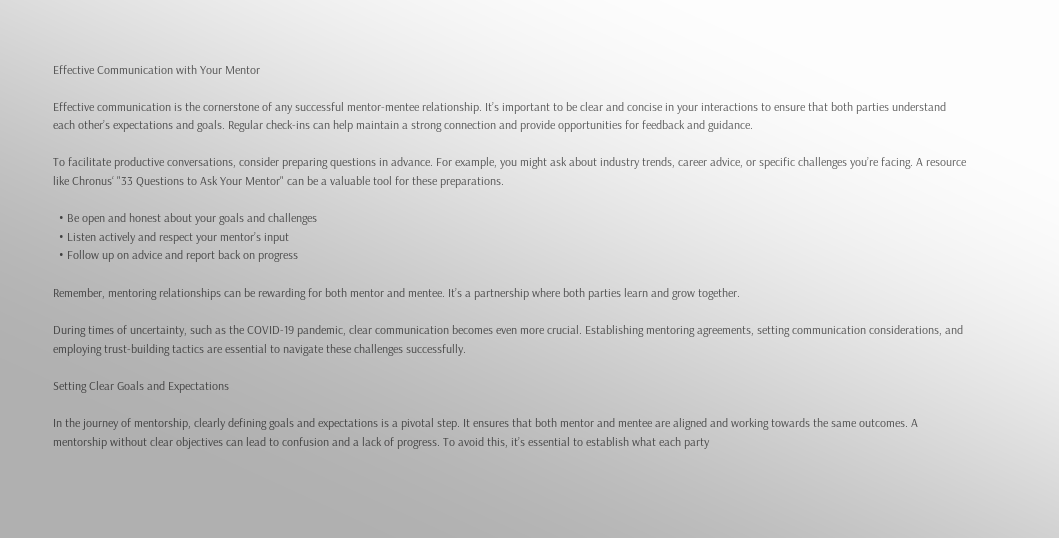Effective Communication with Your Mentor

Effective communication is the cornerstone of any successful mentor-mentee relationship. It’s important to be clear and concise in your interactions to ensure that both parties understand each other’s expectations and goals. Regular check-ins can help maintain a strong connection and provide opportunities for feedback and guidance.

To facilitate productive conversations, consider preparing questions in advance. For example, you might ask about industry trends, career advice, or specific challenges you’re facing. A resource like Chronus‘ "33 Questions to Ask Your Mentor" can be a valuable tool for these preparations.

  • Be open and honest about your goals and challenges
  • Listen actively and respect your mentor’s input
  • Follow up on advice and report back on progress

Remember, mentoring relationships can be rewarding for both mentor and mentee. It’s a partnership where both parties learn and grow together.

During times of uncertainty, such as the COVID-19 pandemic, clear communication becomes even more crucial. Establishing mentoring agreements, setting communication considerations, and employing trust-building tactics are essential to navigate these challenges successfully.

Setting Clear Goals and Expectations

In the journey of mentorship, clearly defining goals and expectations is a pivotal step. It ensures that both mentor and mentee are aligned and working towards the same outcomes. A mentorship without clear objectives can lead to confusion and a lack of progress. To avoid this, it’s essential to establish what each party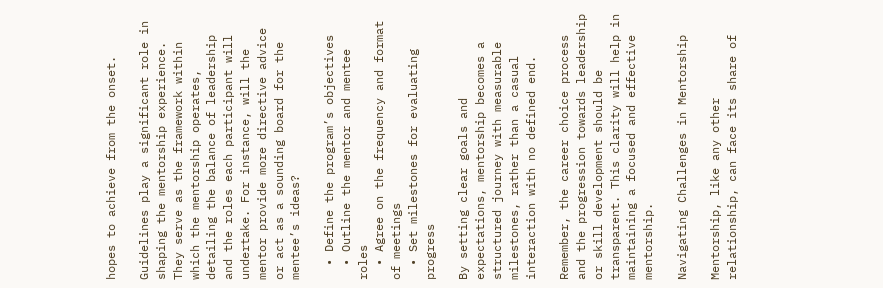hopes to achieve from the onset.

Guidelines play a significant role in shaping the mentorship experience. They serve as the framework within which the mentorship operates, detailing the balance of leadership and the roles each participant will undertake. For instance, will the mentor provide more directive advice or act as a sounding board for the mentee’s ideas?

  • Define the program’s objectives
  • Outline the mentor and mentee roles
  • Agree on the frequency and format of meetings
  • Set milestones for evaluating progress

By setting clear goals and expectations, mentorship becomes a structured journey with measurable milestones, rather than a casual interaction with no defined end.

Remember, the career choice process and the progression towards leadership or skill development should be transparent. This clarity will help in maintaining a focused and effective mentorship.

Navigating Challenges in Mentorship

Mentorship, like any other relationship, can face its share of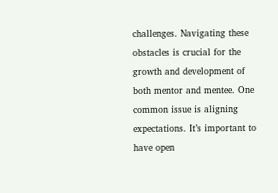challenges. Navigating these obstacles is crucial for the growth and development of both mentor and mentee. One common issue is aligning expectations. It’s important to have open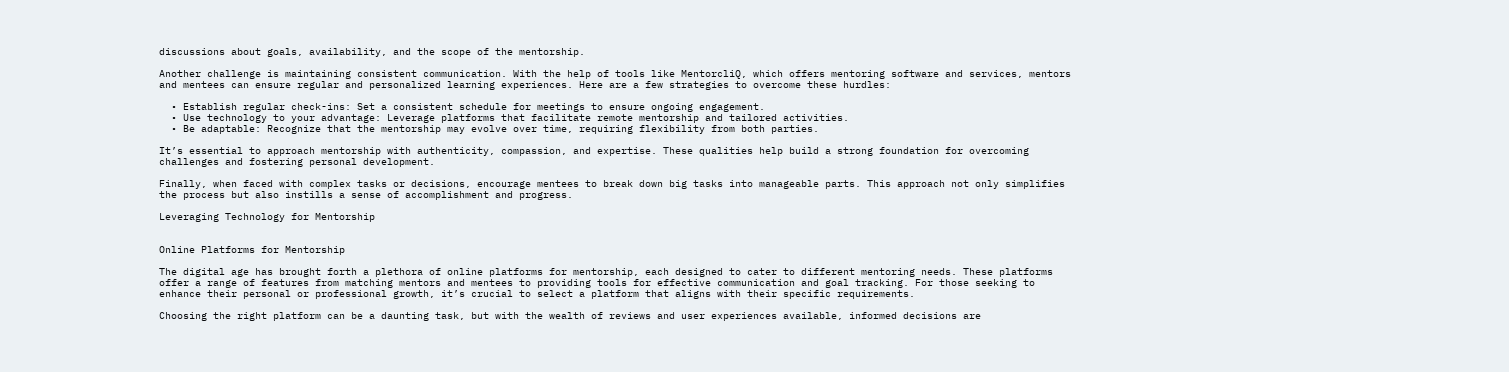discussions about goals, availability, and the scope of the mentorship.

Another challenge is maintaining consistent communication. With the help of tools like MentorcliQ, which offers mentoring software and services, mentors and mentees can ensure regular and personalized learning experiences. Here are a few strategies to overcome these hurdles:

  • Establish regular check-ins: Set a consistent schedule for meetings to ensure ongoing engagement.
  • Use technology to your advantage: Leverage platforms that facilitate remote mentorship and tailored activities.
  • Be adaptable: Recognize that the mentorship may evolve over time, requiring flexibility from both parties.

It’s essential to approach mentorship with authenticity, compassion, and expertise. These qualities help build a strong foundation for overcoming challenges and fostering personal development.

Finally, when faced with complex tasks or decisions, encourage mentees to break down big tasks into manageable parts. This approach not only simplifies the process but also instills a sense of accomplishment and progress.

Leveraging Technology for Mentorship


Online Platforms for Mentorship

The digital age has brought forth a plethora of online platforms for mentorship, each designed to cater to different mentoring needs. These platforms offer a range of features from matching mentors and mentees to providing tools for effective communication and goal tracking. For those seeking to enhance their personal or professional growth, it’s crucial to select a platform that aligns with their specific requirements.

Choosing the right platform can be a daunting task, but with the wealth of reviews and user experiences available, informed decisions are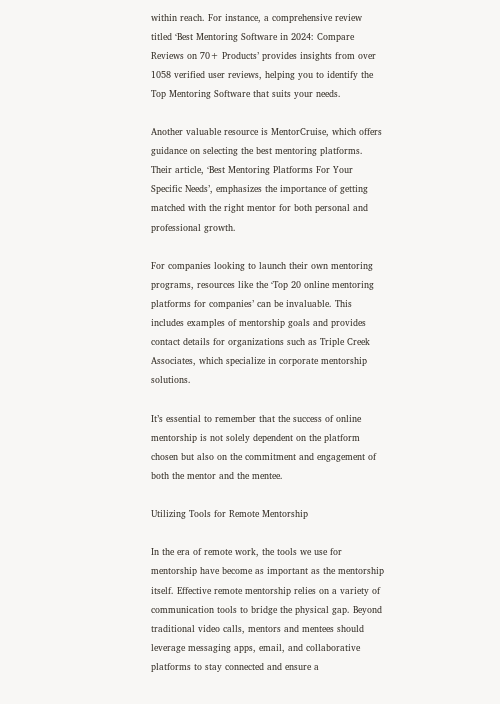within reach. For instance, a comprehensive review titled ‘Best Mentoring Software in 2024: Compare Reviews on 70+ Products’ provides insights from over 1058 verified user reviews, helping you to identify the Top Mentoring Software that suits your needs.

Another valuable resource is MentorCruise, which offers guidance on selecting the best mentoring platforms. Their article, ‘Best Mentoring Platforms For Your Specific Needs’, emphasizes the importance of getting matched with the right mentor for both personal and professional growth.

For companies looking to launch their own mentoring programs, resources like the ‘Top 20 online mentoring platforms for companies’ can be invaluable. This includes examples of mentorship goals and provides contact details for organizations such as Triple Creek Associates, which specialize in corporate mentorship solutions.

It’s essential to remember that the success of online mentorship is not solely dependent on the platform chosen but also on the commitment and engagement of both the mentor and the mentee.

Utilizing Tools for Remote Mentorship

In the era of remote work, the tools we use for mentorship have become as important as the mentorship itself. Effective remote mentorship relies on a variety of communication tools to bridge the physical gap. Beyond traditional video calls, mentors and mentees should leverage messaging apps, email, and collaborative platforms to stay connected and ensure a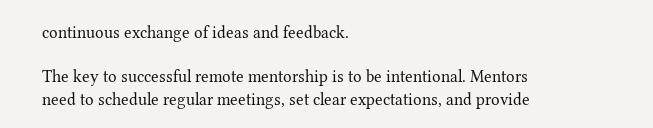continuous exchange of ideas and feedback.

The key to successful remote mentorship is to be intentional. Mentors need to schedule regular meetings, set clear expectations, and provide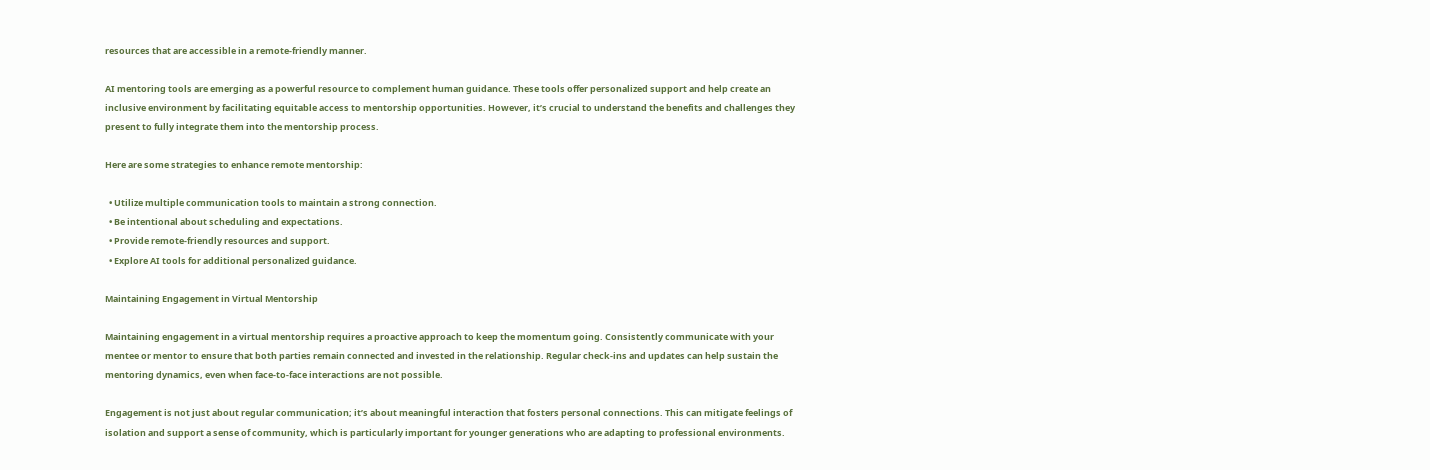resources that are accessible in a remote-friendly manner.

AI mentoring tools are emerging as a powerful resource to complement human guidance. These tools offer personalized support and help create an inclusive environment by facilitating equitable access to mentorship opportunities. However, it’s crucial to understand the benefits and challenges they present to fully integrate them into the mentorship process.

Here are some strategies to enhance remote mentorship:

  • Utilize multiple communication tools to maintain a strong connection.
  • Be intentional about scheduling and expectations.
  • Provide remote-friendly resources and support.
  • Explore AI tools for additional personalized guidance.

Maintaining Engagement in Virtual Mentorship

Maintaining engagement in a virtual mentorship requires a proactive approach to keep the momentum going. Consistently communicate with your mentee or mentor to ensure that both parties remain connected and invested in the relationship. Regular check-ins and updates can help sustain the mentoring dynamics, even when face-to-face interactions are not possible.

Engagement is not just about regular communication; it’s about meaningful interaction that fosters personal connections. This can mitigate feelings of isolation and support a sense of community, which is particularly important for younger generations who are adapting to professional environments.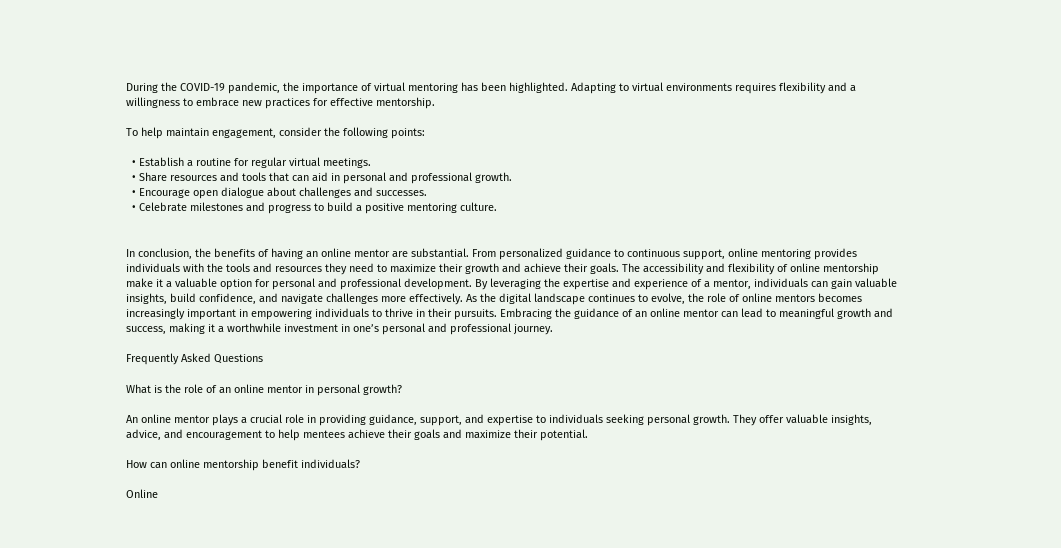During the COVID-19 pandemic, the importance of virtual mentoring has been highlighted. Adapting to virtual environments requires flexibility and a willingness to embrace new practices for effective mentorship.

To help maintain engagement, consider the following points:

  • Establish a routine for regular virtual meetings.
  • Share resources and tools that can aid in personal and professional growth.
  • Encourage open dialogue about challenges and successes.
  • Celebrate milestones and progress to build a positive mentoring culture.


In conclusion, the benefits of having an online mentor are substantial. From personalized guidance to continuous support, online mentoring provides individuals with the tools and resources they need to maximize their growth and achieve their goals. The accessibility and flexibility of online mentorship make it a valuable option for personal and professional development. By leveraging the expertise and experience of a mentor, individuals can gain valuable insights, build confidence, and navigate challenges more effectively. As the digital landscape continues to evolve, the role of online mentors becomes increasingly important in empowering individuals to thrive in their pursuits. Embracing the guidance of an online mentor can lead to meaningful growth and success, making it a worthwhile investment in one’s personal and professional journey.

Frequently Asked Questions

What is the role of an online mentor in personal growth?

An online mentor plays a crucial role in providing guidance, support, and expertise to individuals seeking personal growth. They offer valuable insights, advice, and encouragement to help mentees achieve their goals and maximize their potential.

How can online mentorship benefit individuals?

Online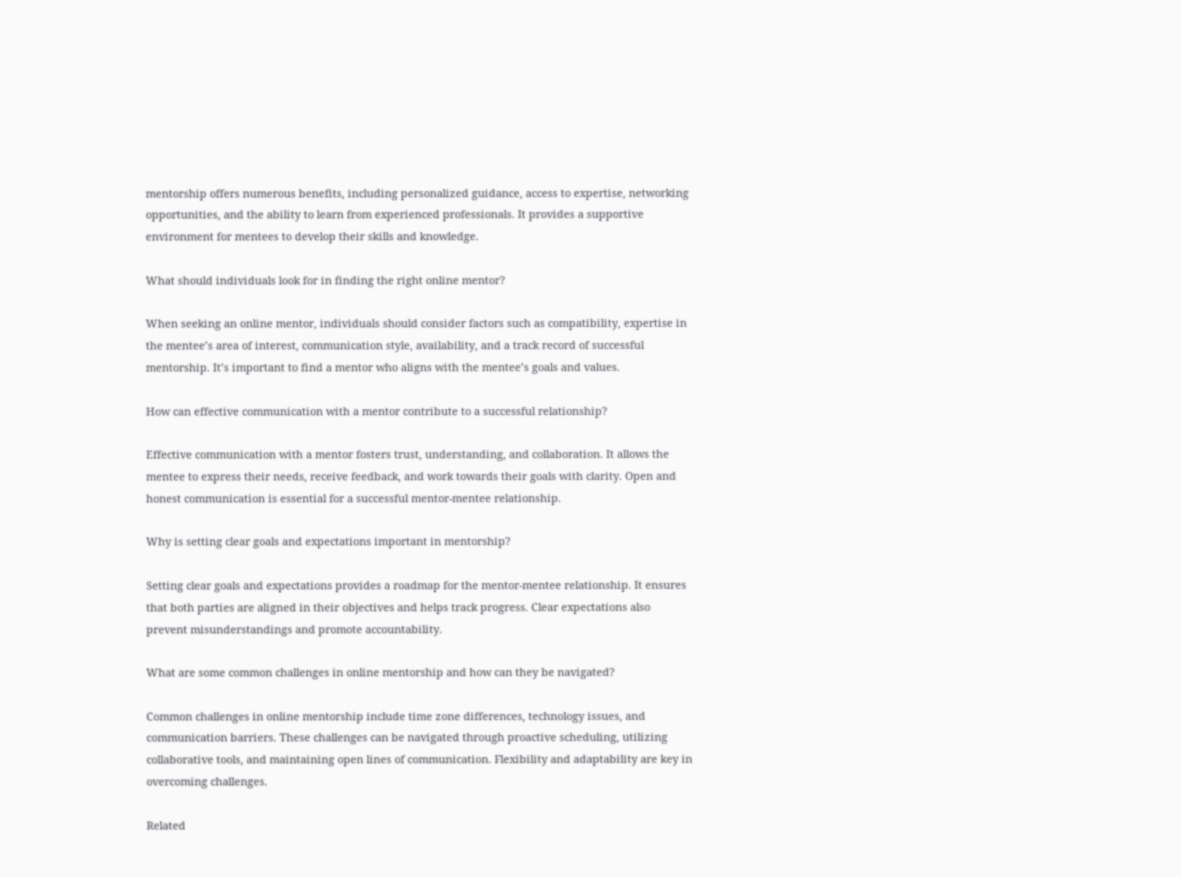mentorship offers numerous benefits, including personalized guidance, access to expertise, networking opportunities, and the ability to learn from experienced professionals. It provides a supportive environment for mentees to develop their skills and knowledge.

What should individuals look for in finding the right online mentor?

When seeking an online mentor, individuals should consider factors such as compatibility, expertise in the mentee’s area of interest, communication style, availability, and a track record of successful mentorship. It’s important to find a mentor who aligns with the mentee’s goals and values.

How can effective communication with a mentor contribute to a successful relationship?

Effective communication with a mentor fosters trust, understanding, and collaboration. It allows the mentee to express their needs, receive feedback, and work towards their goals with clarity. Open and honest communication is essential for a successful mentor-mentee relationship.

Why is setting clear goals and expectations important in mentorship?

Setting clear goals and expectations provides a roadmap for the mentor-mentee relationship. It ensures that both parties are aligned in their objectives and helps track progress. Clear expectations also prevent misunderstandings and promote accountability.

What are some common challenges in online mentorship and how can they be navigated?

Common challenges in online mentorship include time zone differences, technology issues, and communication barriers. These challenges can be navigated through proactive scheduling, utilizing collaborative tools, and maintaining open lines of communication. Flexibility and adaptability are key in overcoming challenges.

Related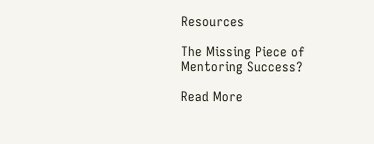Resources

The Missing Piece of Mentoring Success?

Read More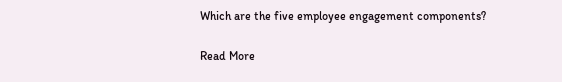Which are the five employee engagement components?

Read More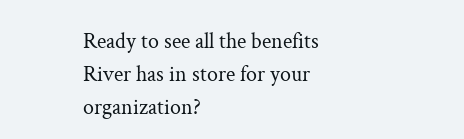Ready to see all the benefits River has in store for your organization?